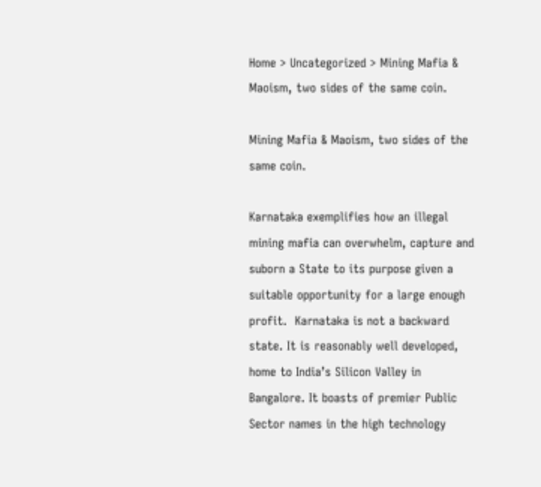Home > Uncategorized > Mining Mafia & Maoism, two sides of the same coin.

Mining Mafia & Maoism, two sides of the same coin.

Karnataka exemplifies how an illegal mining mafia can overwhelm, capture and suborn a State to its purpose given a suitable opportunity for a large enough profit.  Karnataka is not a backward state. It is reasonably well developed, home to India’s Silicon Valley in Bangalore. It boasts of premier Public Sector names in the high technology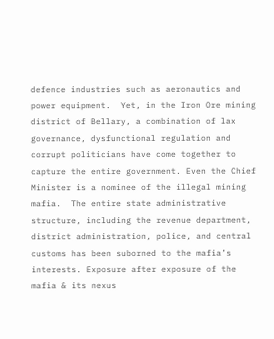defence industries such as aeronautics and power equipment.  Yet, in the Iron Ore mining district of Bellary, a combination of lax governance, dysfunctional regulation and corrupt politicians have come together to capture the entire government. Even the Chief Minister is a nominee of the illegal mining mafia.  The entire state administrative structure, including the revenue department, district administration, police, and central customs has been suborned to the mafia’s interests. Exposure after exposure of the mafia & its nexus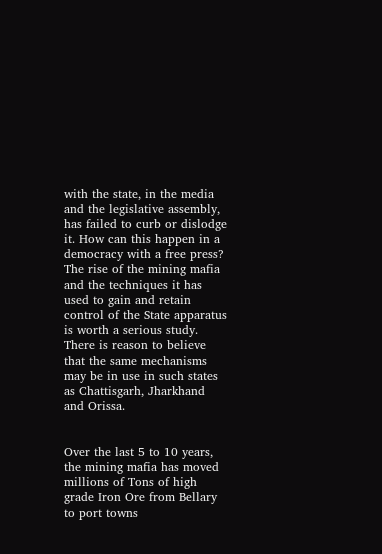with the state, in the media and the legislative assembly, has failed to curb or dislodge it. How can this happen in a democracy with a free press? The rise of the mining mafia and the techniques it has used to gain and retain control of the State apparatus is worth a serious study.  There is reason to believe that the same mechanisms may be in use in such states as Chattisgarh, Jharkhand and Orissa.


Over the last 5 to 10 years, the mining mafia has moved millions of Tons of high grade Iron Ore from Bellary to port towns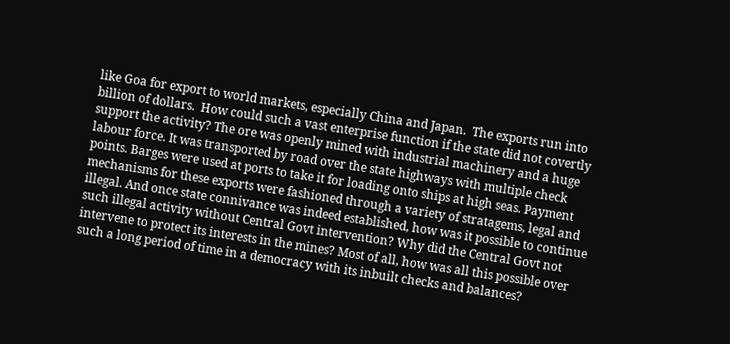like Goa for export to world markets, especially China and Japan.  The exports run into billion of dollars.  How could such a vast enterprise function if the state did not covertly support the activity? The ore was openly mined with industrial machinery and a huge labour force. It was transported by road over the state highways with multiple check points. Barges were used at ports to take it for loading onto ships at high seas. Payment mechanisms for these exports were fashioned through a variety of stratagems, legal and illegal. And once state connivance was indeed established, how was it possible to continue such illegal activity without Central Govt intervention? Why did the Central Govt not intervene to protect its interests in the mines? Most of all, how was all this possible over such a long period of time in a democracy with its inbuilt checks and balances?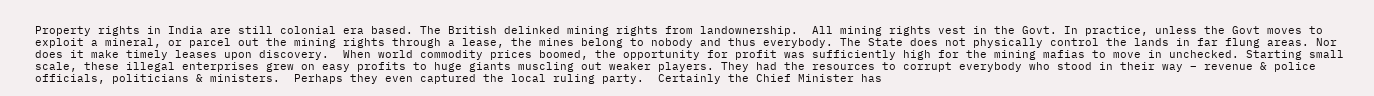Property rights in India are still colonial era based. The British delinked mining rights from landownership.  All mining rights vest in the Govt. In practice, unless the Govt moves to exploit a mineral, or parcel out the mining rights through a lease, the mines belong to nobody and thus everybody. The State does not physically control the lands in far flung areas. Nor does it make timely leases upon discovery.  When world commodity prices boomed, the opportunity for profit was sufficiently high for the mining mafias to move in unchecked. Starting small scale, these illegal enterprises grew on easy profits to huge giants muscling out weaker players. They had the resources to corrupt everybody who stood in their way – revenue & police officials, politicians & ministers.  Perhaps they even captured the local ruling party.  Certainly the Chief Minister has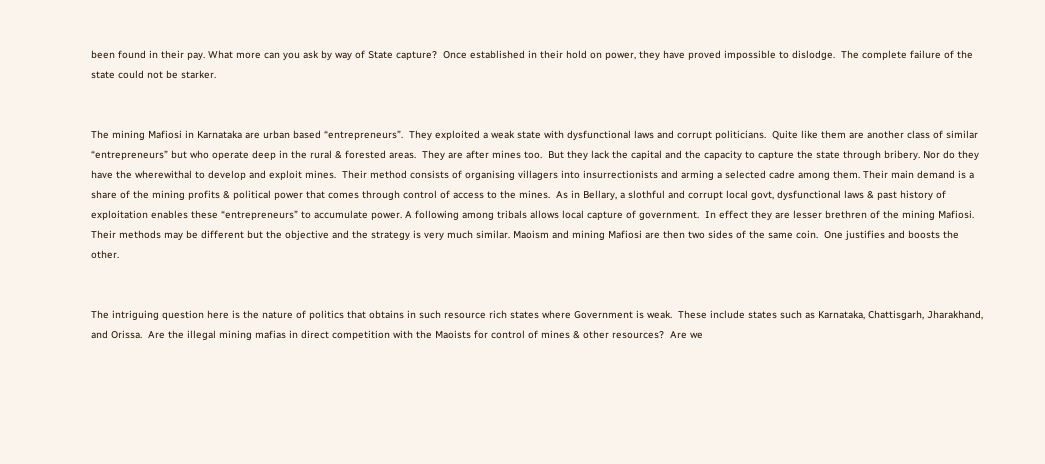been found in their pay. What more can you ask by way of State capture?  Once established in their hold on power, they have proved impossible to dislodge.  The complete failure of the state could not be starker.


The mining Mafiosi in Karnataka are urban based “entrepreneurs”.  They exploited a weak state with dysfunctional laws and corrupt politicians.  Quite like them are another class of similar “entrepreneurs” but who operate deep in the rural & forested areas.  They are after mines too.  But they lack the capital and the capacity to capture the state through bribery. Nor do they have the wherewithal to develop and exploit mines.  Their method consists of organising villagers into insurrectionists and arming a selected cadre among them. Their main demand is a share of the mining profits & political power that comes through control of access to the mines.  As in Bellary, a slothful and corrupt local govt, dysfunctional laws & past history of exploitation enables these “entrepreneurs” to accumulate power. A following among tribals allows local capture of government.  In effect they are lesser brethren of the mining Mafiosi.  Their methods may be different but the objective and the strategy is very much similar. Maoism and mining Mafiosi are then two sides of the same coin.  One justifies and boosts the other.


The intriguing question here is the nature of politics that obtains in such resource rich states where Government is weak.  These include states such as Karnataka, Chattisgarh, Jharakhand, and Orissa.  Are the illegal mining mafias in direct competition with the Maoists for control of mines & other resources?  Are we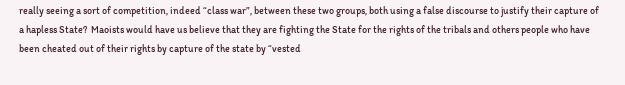really seeing a sort of competition, indeed “class war”, between these two groups, both using a false discourse to justify their capture of a hapless State?  Maoists would have us believe that they are fighting the State for the rights of the tribals and others people who have been cheated out of their rights by capture of the state by “vested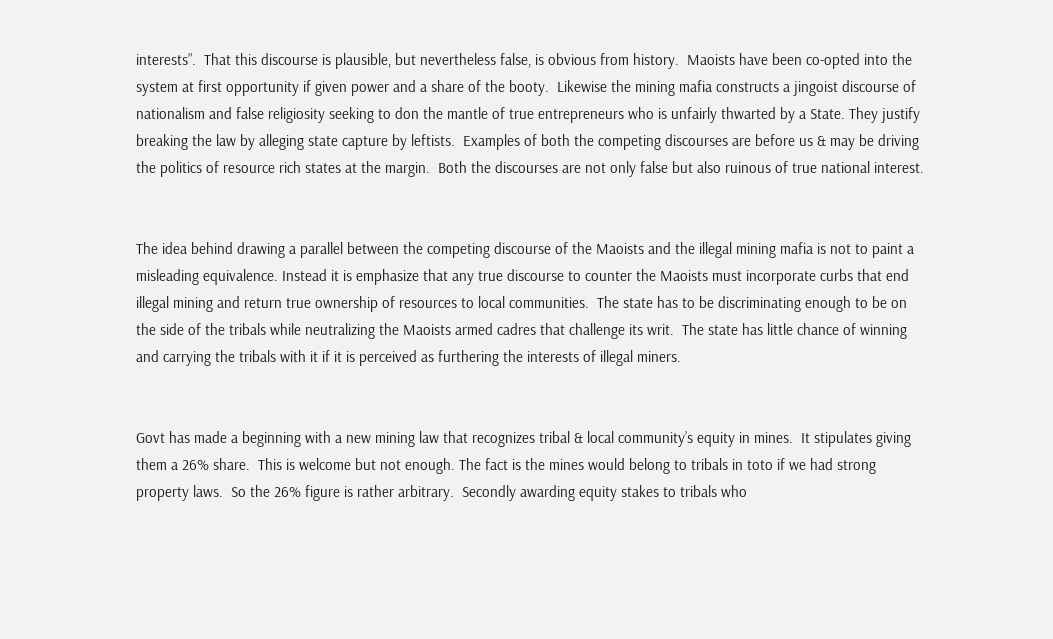interests”.  That this discourse is plausible, but nevertheless false, is obvious from history.  Maoists have been co-opted into the system at first opportunity if given power and a share of the booty.  Likewise the mining mafia constructs a jingoist discourse of nationalism and false religiosity seeking to don the mantle of true entrepreneurs who is unfairly thwarted by a State. They justify breaking the law by alleging state capture by leftists.  Examples of both the competing discourses are before us & may be driving the politics of resource rich states at the margin.  Both the discourses are not only false but also ruinous of true national interest.


The idea behind drawing a parallel between the competing discourse of the Maoists and the illegal mining mafia is not to paint a misleading equivalence. Instead it is emphasize that any true discourse to counter the Maoists must incorporate curbs that end illegal mining and return true ownership of resources to local communities.  The state has to be discriminating enough to be on the side of the tribals while neutralizing the Maoists armed cadres that challenge its writ.  The state has little chance of winning and carrying the tribals with it if it is perceived as furthering the interests of illegal miners.


Govt has made a beginning with a new mining law that recognizes tribal & local community’s equity in mines.  It stipulates giving them a 26% share.  This is welcome but not enough. The fact is the mines would belong to tribals in toto if we had strong property laws.  So the 26% figure is rather arbitrary.  Secondly awarding equity stakes to tribals who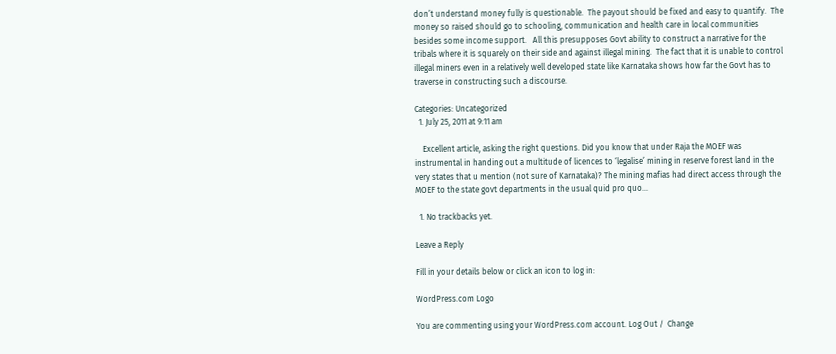don’t understand money fully is questionable.  The payout should be fixed and easy to quantify.  The money so raised should go to schooling, communication and health care in local communities besides some income support.   All this presupposes Govt ability to construct a narrative for the tribals where it is squarely on their side and against illegal mining.  The fact that it is unable to control illegal miners even in a relatively well developed state like Karnataka shows how far the Govt has to traverse in constructing such a discourse.

Categories: Uncategorized
  1. July 25, 2011 at 9:11 am

    Excellent article, asking the right questions. Did you know that under Raja the MOEF was instrumental in handing out a multitude of licences to ‘legalise’ mining in reserve forest land in the very states that u mention (not sure of Karnataka)? The mining mafias had direct access through the MOEF to the state govt departments in the usual quid pro quo…

  1. No trackbacks yet.

Leave a Reply

Fill in your details below or click an icon to log in:

WordPress.com Logo

You are commenting using your WordPress.com account. Log Out /  Change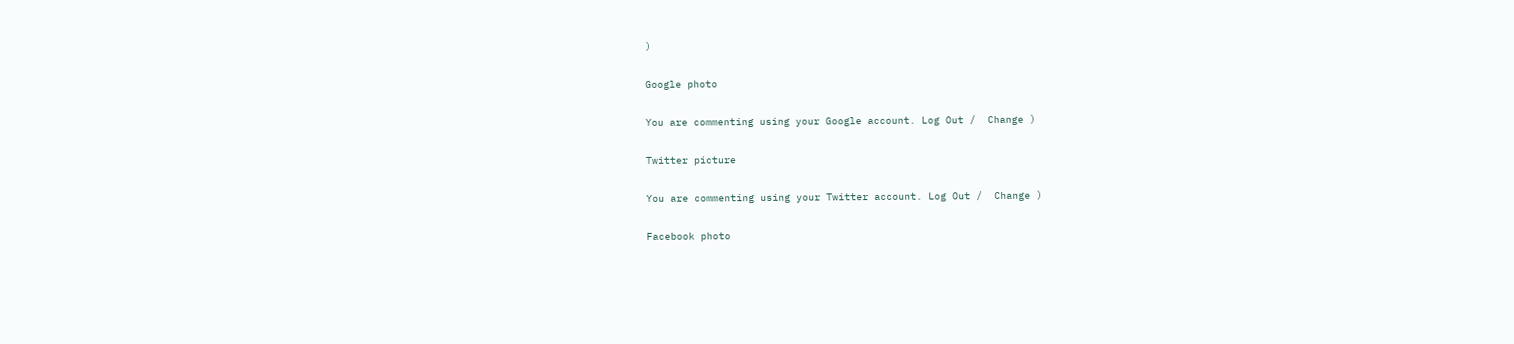)

Google photo

You are commenting using your Google account. Log Out /  Change )

Twitter picture

You are commenting using your Twitter account. Log Out /  Change )

Facebook photo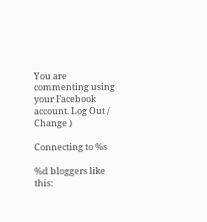You are commenting using your Facebook account. Log Out /  Change )

Connecting to %s

%d bloggers like this: